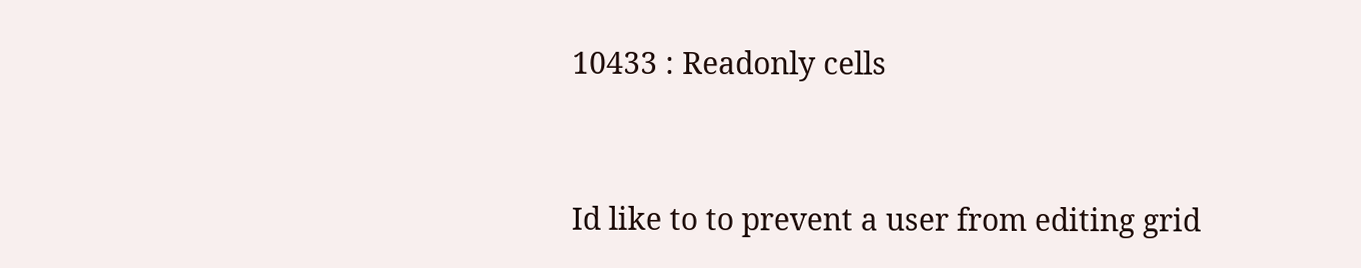10433 : Readonly cells


Id like to to prevent a user from editing grid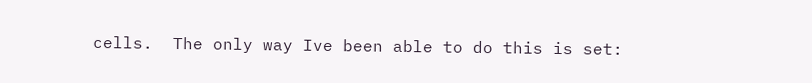cells.  The only way Ive been able to do this is set: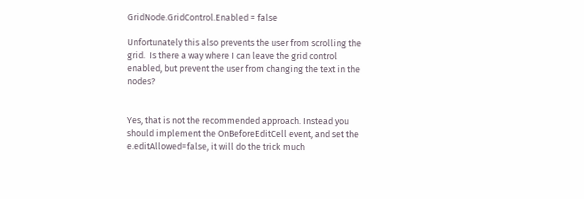GridNode.GridControl.Enabled = false

Unfortunately this also prevents the user from scrolling the grid.  Is there a way where I can leave the grid control enabled, but prevent the user from changing the text in the nodes?


Yes, that is not the recommended approach. Instead you should implement the OnBeforeEditCell event, and set the e.editAllowed=false, it will do the trick much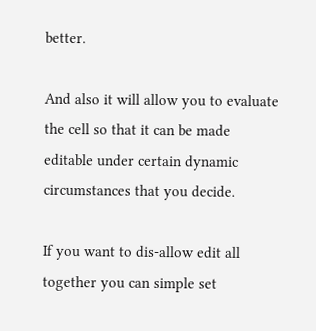better.

And also it will allow you to evaluate the cell so that it can be made editable under certain dynamic circumstances that you decide.

If you want to dis-allow edit all together you can simple set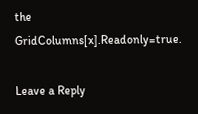the GridColumns[x].Readonly=true.

Leave a Reply